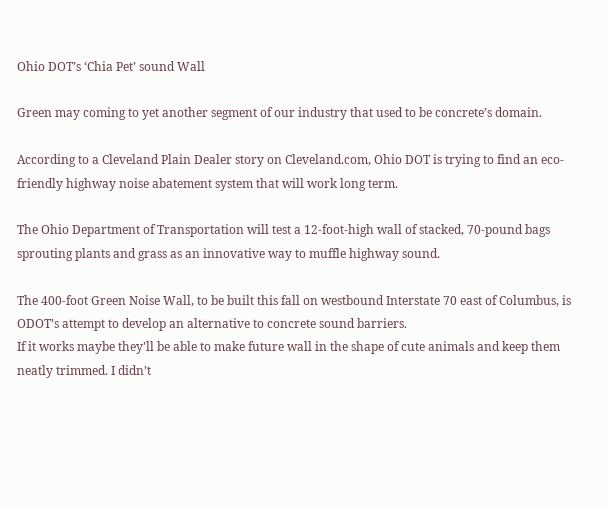Ohio DOT’s ‘Chia Pet’ sound Wall

Green may coming to yet another segment of our industry that used to be concrete’s domain.

According to a Cleveland Plain Dealer story on Cleveland.com, Ohio DOT is trying to find an eco-friendly highway noise abatement system that will work long term.

The Ohio Department of Transportation will test a 12-foot-high wall of stacked, 70-pound bags sprouting plants and grass as an innovative way to muffle highway sound.

The 400-foot Green Noise Wall, to be built this fall on westbound Interstate 70 east of Columbus, is ODOT’s attempt to develop an alternative to concrete sound barriers.
If it works maybe they’ll be able to make future wall in the shape of cute animals and keep them neatly trimmed. I didn’t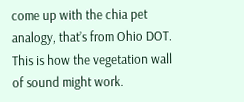come up with the chia pet analogy, that’s from Ohio DOT. This is how the vegetation wall of sound might work.